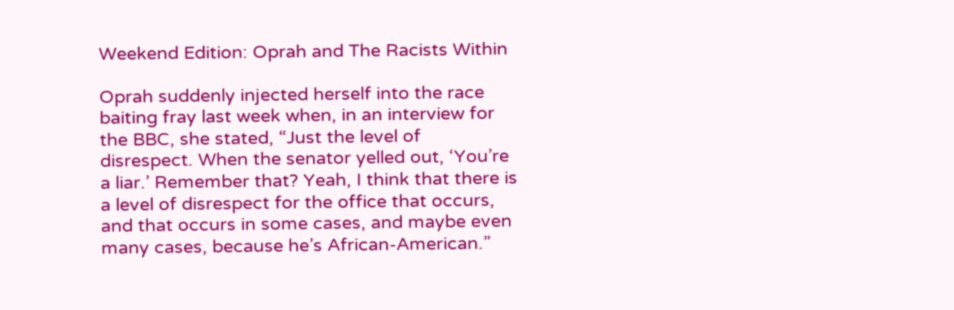Weekend Edition: Oprah and The Racists Within

Oprah suddenly injected herself into the race baiting fray last week when, in an interview for the BBC, she stated, “Just the level of disrespect. When the senator yelled out, ‘You’re a liar.’ Remember that? Yeah, I think that there is a level of disrespect for the office that occurs, and that occurs in some cases, and maybe even many cases, because he’s African-American.”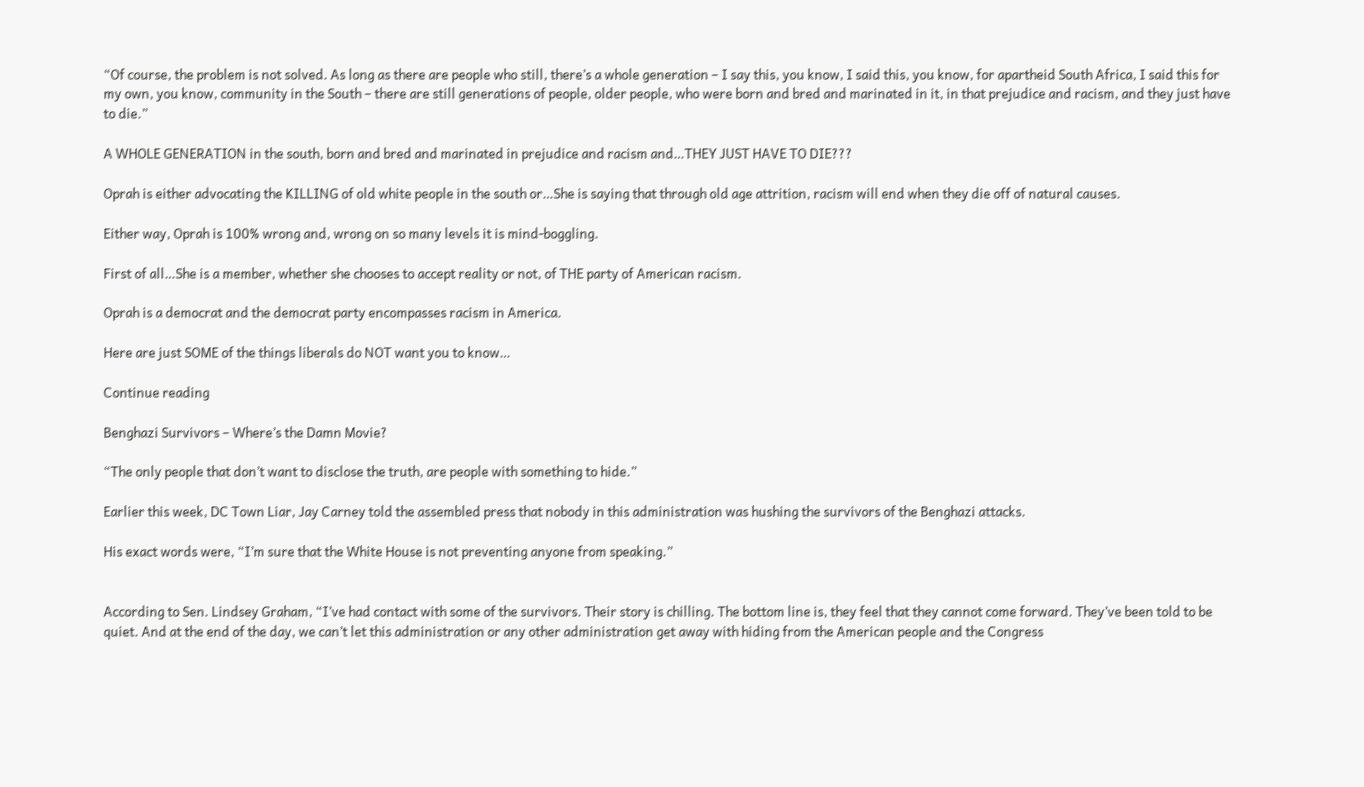“Of course, the problem is not solved. As long as there are people who still, there’s a whole generation – I say this, you know, I said this, you know, for apartheid South Africa, I said this for my own, you know, community in the South – there are still generations of people, older people, who were born and bred and marinated in it, in that prejudice and racism, and they just have to die.”

A WHOLE GENERATION in the south, born and bred and marinated in prejudice and racism and…THEY JUST HAVE TO DIE???

Oprah is either advocating the KILLING of old white people in the south or…She is saying that through old age attrition, racism will end when they die off of natural causes.

Either way, Oprah is 100% wrong and, wrong on so many levels it is mind-boggling.

First of all…She is a member, whether she chooses to accept reality or not, of THE party of American racism.

Oprah is a democrat and the democrat party encompasses racism in America.

Here are just SOME of the things liberals do NOT want you to know…

Continue reading

Benghazi Survivors – Where’s the Damn Movie?

“The only people that don’t want to disclose the truth, are people with something to hide.”

Earlier this week, DC Town Liar, Jay Carney told the assembled press that nobody in this administration was hushing the survivors of the Benghazi attacks.

His exact words were, “I’m sure that the White House is not preventing anyone from speaking.”


According to Sen. Lindsey Graham, “I’ve had contact with some of the survivors. Their story is chilling. The bottom line is, they feel that they cannot come forward. They’ve been told to be quiet. And at the end of the day, we can’t let this administration or any other administration get away with hiding from the American people and the Congress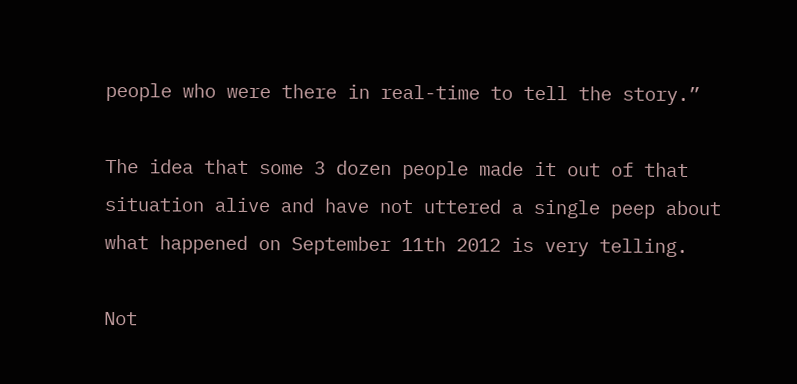people who were there in real-time to tell the story.”

The idea that some 3 dozen people made it out of that situation alive and have not uttered a single peep about what happened on September 11th 2012 is very telling.

Not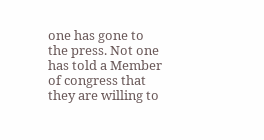one has gone to the press. Not one has told a Member of congress that they are willing to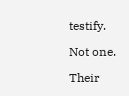testify.

Not one.

Their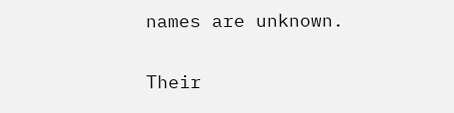names are unknown.

Their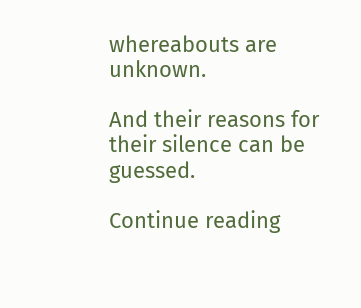whereabouts are unknown.

And their reasons for their silence can be guessed.

Continue reading